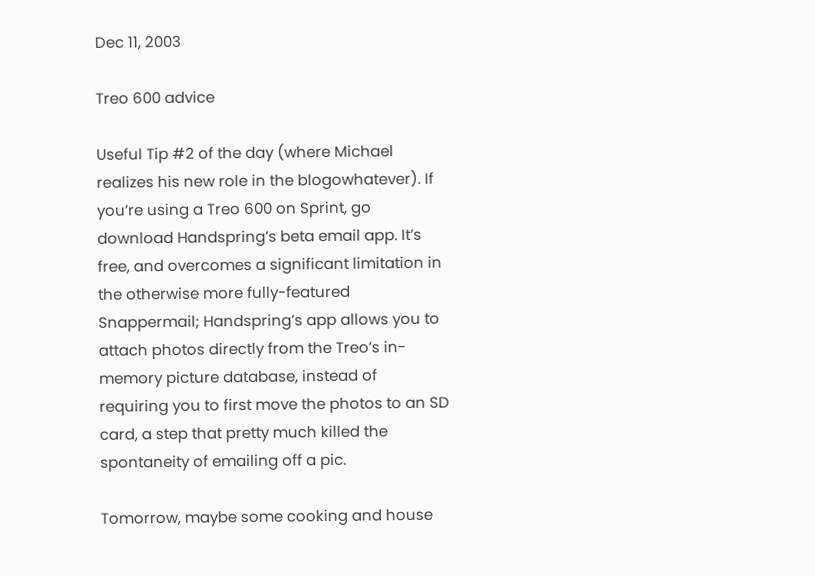Dec 11, 2003

Treo 600 advice

Useful Tip #2 of the day (where Michael realizes his new role in the blogowhatever). If you’re using a Treo 600 on Sprint, go download Handspring’s beta email app. It’s free, and overcomes a significant limitation in the otherwise more fully-featured Snappermail; Handspring’s app allows you to attach photos directly from the Treo’s in-memory picture database, instead of requiring you to first move the photos to an SD card, a step that pretty much killed the spontaneity of emailing off a pic.

Tomorrow, maybe some cooking and house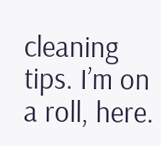cleaning tips. I’m on a roll, here.